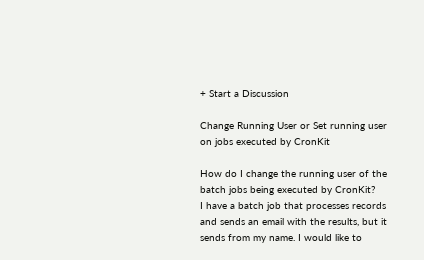+ Start a Discussion

Change Running User or Set running user on jobs executed by CronKit

How do I change the running user of the batch jobs being executed by CronKit?
I have a batch job that processes records and sends an email with the results, but it sends from my name. I would like to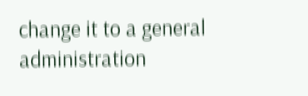change it to a general administration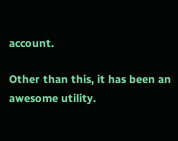account.

Other than this, it has been an awesome utility.